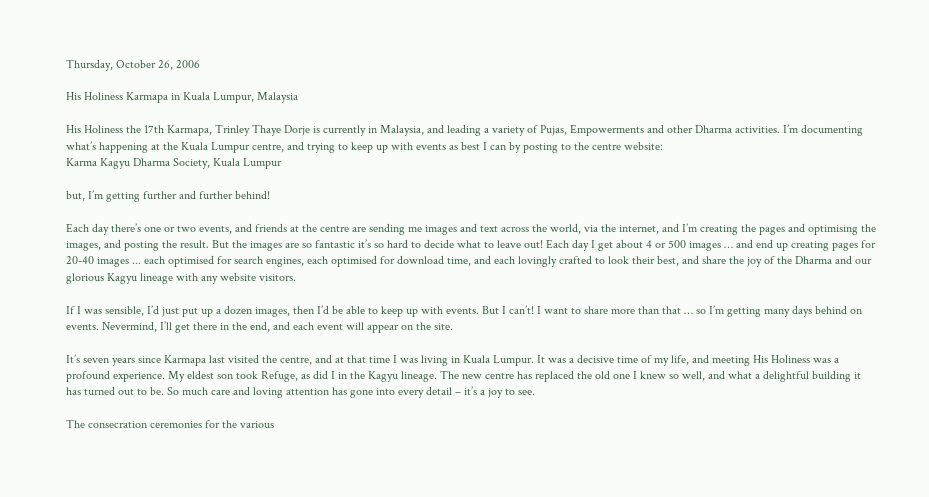Thursday, October 26, 2006

His Holiness Karmapa in Kuala Lumpur, Malaysia

His Holiness the 17th Karmapa, Trinley Thaye Dorje is currently in Malaysia, and leading a variety of Pujas, Empowerments and other Dharma activities. I’m documenting what’s happening at the Kuala Lumpur centre, and trying to keep up with events as best I can by posting to the centre website:
Karma Kagyu Dharma Society, Kuala Lumpur

but, I’m getting further and further behind!

Each day there’s one or two events, and friends at the centre are sending me images and text across the world, via the internet, and I’m creating the pages and optimising the images, and posting the result. But the images are so fantastic it’s so hard to decide what to leave out! Each day I get about 4 or 500 images … and end up creating pages for 20-40 images ... each optimised for search engines, each optimised for download time, and each lovingly crafted to look their best, and share the joy of the Dharma and our glorious Kagyu lineage with any website visitors.

If I was sensible, I’d just put up a dozen images, then I’d be able to keep up with events. But I can’t! I want to share more than that … so I’m getting many days behind on events. Nevermind, I’ll get there in the end, and each event will appear on the site.

It’s seven years since Karmapa last visited the centre, and at that time I was living in Kuala Lumpur. It was a decisive time of my life, and meeting His Holiness was a profound experience. My eldest son took Refuge, as did I in the Kagyu lineage. The new centre has replaced the old one I knew so well, and what a delightful building it has turned out to be. So much care and loving attention has gone into every detail – it’s a joy to see.

The consecration ceremonies for the various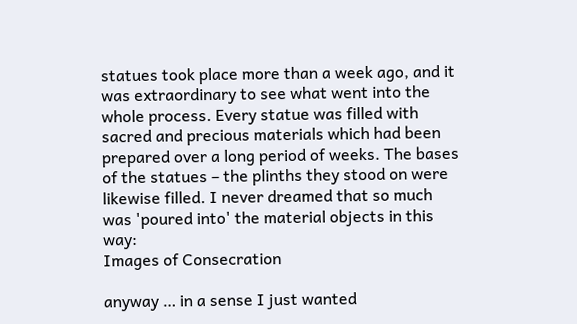statues took place more than a week ago, and it was extraordinary to see what went into the whole process. Every statue was filled with sacred and precious materials which had been prepared over a long period of weeks. The bases of the statues – the plinths they stood on were likewise filled. I never dreamed that so much was 'poured into' the material objects in this way:
Images of Consecration

anyway … in a sense I just wanted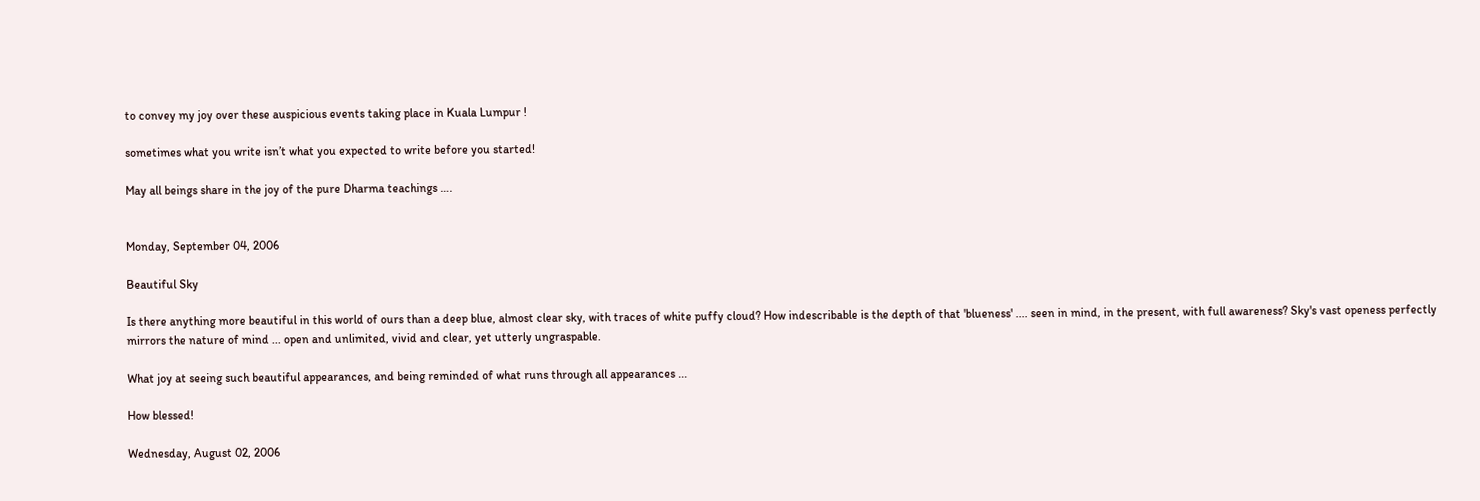to convey my joy over these auspicious events taking place in Kuala Lumpur !

sometimes what you write isn’t what you expected to write before you started!

May all beings share in the joy of the pure Dharma teachings ….


Monday, September 04, 2006

Beautiful Sky

Is there anything more beautiful in this world of ours than a deep blue, almost clear sky, with traces of white puffy cloud? How indescribable is the depth of that 'blueness' .... seen in mind, in the present, with full awareness? Sky's vast openess perfectly mirrors the nature of mind ... open and unlimited, vivid and clear, yet utterly ungraspable.

What joy at seeing such beautiful appearances, and being reminded of what runs through all appearances ...

How blessed!

Wednesday, August 02, 2006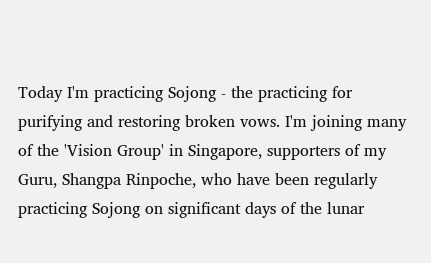Today I'm practicing Sojong - the practicing for purifying and restoring broken vows. I'm joining many of the 'Vision Group' in Singapore, supporters of my Guru, Shangpa Rinpoche, who have been regularly practicing Sojong on significant days of the lunar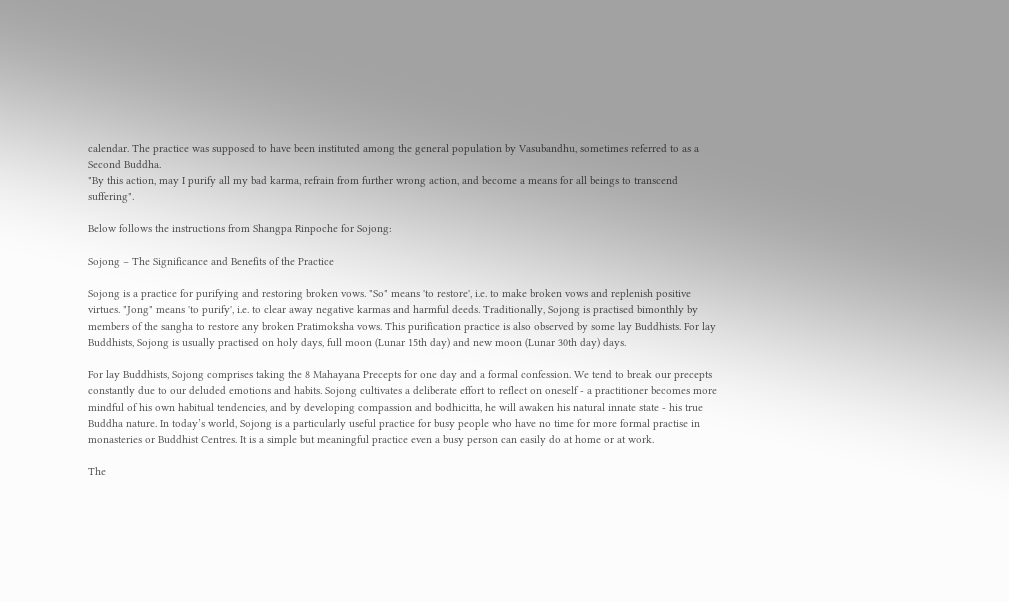calendar. The practice was supposed to have been instituted among the general population by Vasubandhu, sometimes referred to as a Second Buddha.
"By this action, may I purify all my bad karma, refrain from further wrong action, and become a means for all beings to transcend suffering".

Below follows the instructions from Shangpa Rinpoche for Sojong:

Sojong – The Significance and Benefits of the Practice

Sojong is a practice for purifying and restoring broken vows. "So" means 'to restore', i.e. to make broken vows and replenish positive virtues. "Jong" means 'to purify', i.e. to clear away negative karmas and harmful deeds. Traditionally, Sojong is practised bimonthly by members of the sangha to restore any broken Pratimoksha vows. This purification practice is also observed by some lay Buddhists. For lay Buddhists, Sojong is usually practised on holy days, full moon (Lunar 15th day) and new moon (Lunar 30th day) days.

For lay Buddhists, Sojong comprises taking the 8 Mahayana Precepts for one day and a formal confession. We tend to break our precepts constantly due to our deluded emotions and habits. Sojong cultivates a deliberate effort to reflect on oneself - a practitioner becomes more mindful of his own habitual tendencies, and by developing compassion and bodhicitta, he will awaken his natural innate state - his true Buddha nature. In today’s world, Sojong is a particularly useful practice for busy people who have no time for more formal practise in monasteries or Buddhist Centres. It is a simple but meaningful practice even a busy person can easily do at home or at work.

The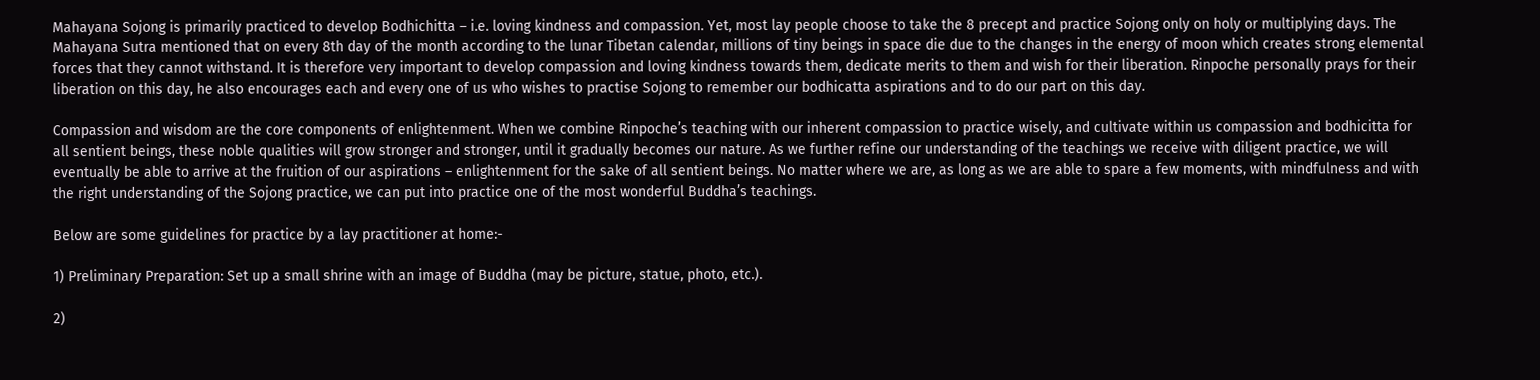Mahayana Sojong is primarily practiced to develop Bodhichitta – i.e. loving kindness and compassion. Yet, most lay people choose to take the 8 precept and practice Sojong only on holy or multiplying days. The Mahayana Sutra mentioned that on every 8th day of the month according to the lunar Tibetan calendar, millions of tiny beings in space die due to the changes in the energy of moon which creates strong elemental forces that they cannot withstand. It is therefore very important to develop compassion and loving kindness towards them, dedicate merits to them and wish for their liberation. Rinpoche personally prays for their liberation on this day, he also encourages each and every one of us who wishes to practise Sojong to remember our bodhicatta aspirations and to do our part on this day.

Compassion and wisdom are the core components of enlightenment. When we combine Rinpoche’s teaching with our inherent compassion to practice wisely, and cultivate within us compassion and bodhicitta for all sentient beings, these noble qualities will grow stronger and stronger, until it gradually becomes our nature. As we further refine our understanding of the teachings we receive with diligent practice, we will eventually be able to arrive at the fruition of our aspirations – enlightenment for the sake of all sentient beings. No matter where we are, as long as we are able to spare a few moments, with mindfulness and with the right understanding of the Sojong practice, we can put into practice one of the most wonderful Buddha’s teachings.

Below are some guidelines for practice by a lay practitioner at home:-

1) Preliminary Preparation: Set up a small shrine with an image of Buddha (may be picture, statue, photo, etc.).

2)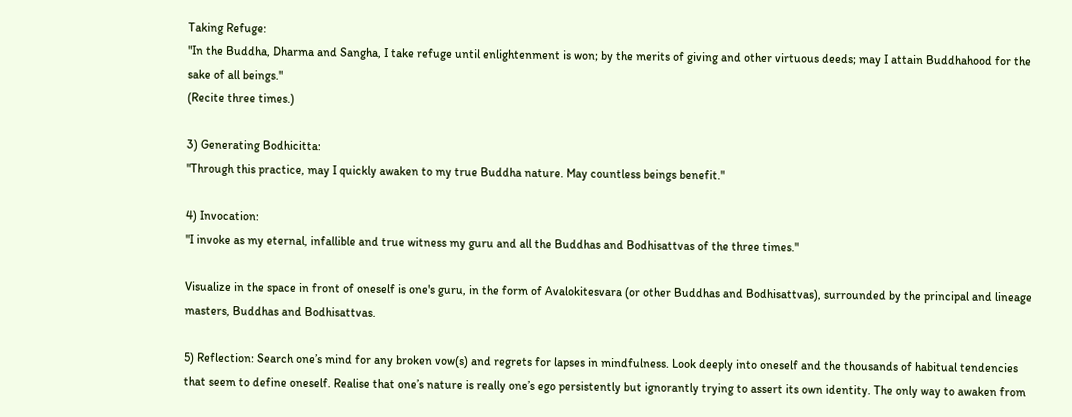Taking Refuge:
"In the Buddha, Dharma and Sangha, I take refuge until enlightenment is won; by the merits of giving and other virtuous deeds; may I attain Buddhahood for the sake of all beings."
(Recite three times.)

3) Generating Bodhicitta:
"Through this practice, may I quickly awaken to my true Buddha nature. May countless beings benefit."

4) Invocation:
"I invoke as my eternal, infallible and true witness my guru and all the Buddhas and Bodhisattvas of the three times."

Visualize in the space in front of oneself is one's guru, in the form of Avalokitesvara (or other Buddhas and Bodhisattvas), surrounded by the principal and lineage masters, Buddhas and Bodhisattvas.

5) Reflection: Search one’s mind for any broken vow(s) and regrets for lapses in mindfulness. Look deeply into oneself and the thousands of habitual tendencies that seem to define oneself. Realise that one’s nature is really one’s ego persistently but ignorantly trying to assert its own identity. The only way to awaken from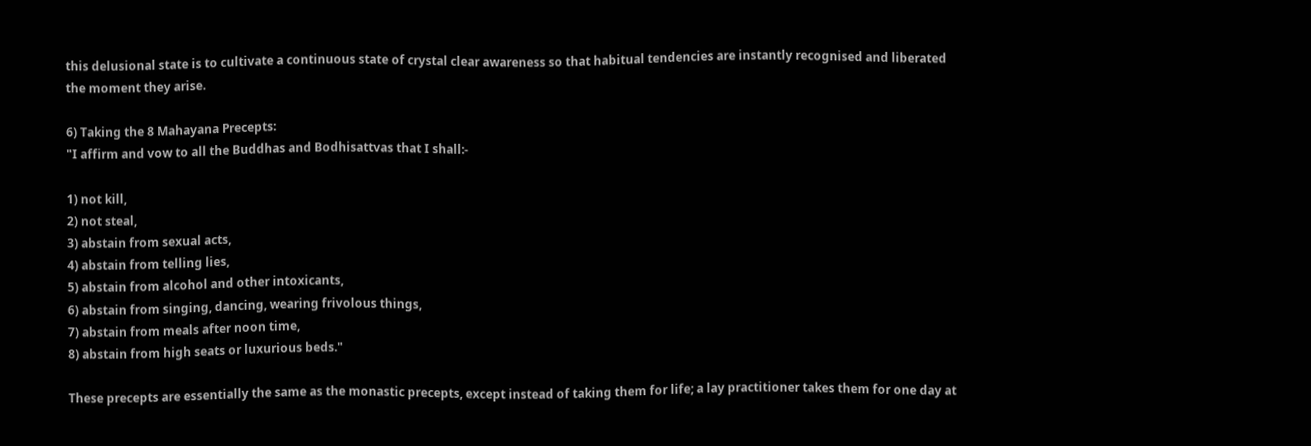this delusional state is to cultivate a continuous state of crystal clear awareness so that habitual tendencies are instantly recognised and liberated the moment they arise.

6) Taking the 8 Mahayana Precepts:
"I affirm and vow to all the Buddhas and Bodhisattvas that I shall:-

1) not kill,
2) not steal,
3) abstain from sexual acts,
4) abstain from telling lies,
5) abstain from alcohol and other intoxicants,
6) abstain from singing, dancing, wearing frivolous things,
7) abstain from meals after noon time,
8) abstain from high seats or luxurious beds."

These precepts are essentially the same as the monastic precepts, except instead of taking them for life; a lay practitioner takes them for one day at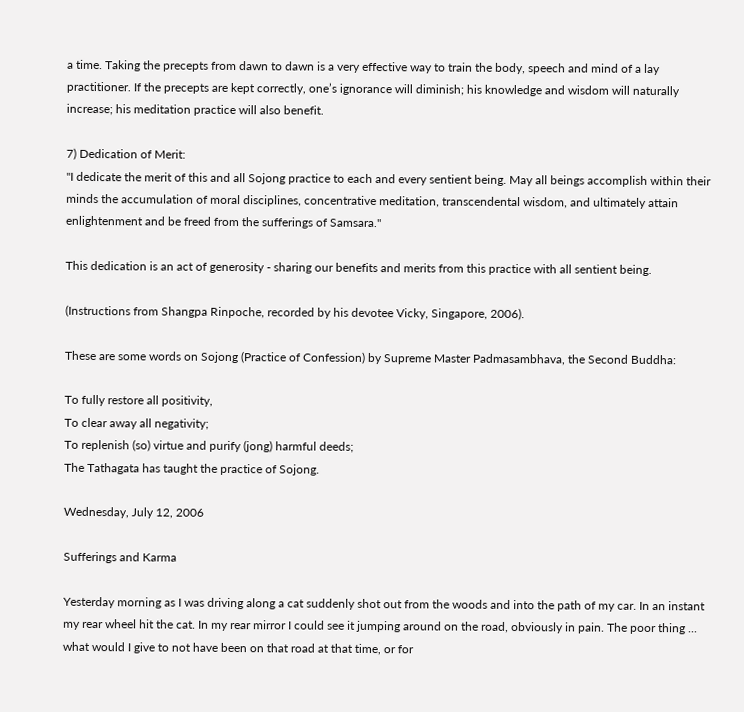a time. Taking the precepts from dawn to dawn is a very effective way to train the body, speech and mind of a lay practitioner. If the precepts are kept correctly, one’s ignorance will diminish; his knowledge and wisdom will naturally increase; his meditation practice will also benefit.

7) Dedication of Merit:
"I dedicate the merit of this and all Sojong practice to each and every sentient being. May all beings accomplish within their minds the accumulation of moral disciplines, concentrative meditation, transcendental wisdom, and ultimately attain enlightenment and be freed from the sufferings of Samsara."

This dedication is an act of generosity - sharing our benefits and merits from this practice with all sentient being.

(Instructions from Shangpa Rinpoche, recorded by his devotee Vicky, Singapore, 2006).

These are some words on Sojong (Practice of Confession) by Supreme Master Padmasambhava, the Second Buddha:

To fully restore all positivity,
To clear away all negativity;
To replenish (so) virtue and purify (jong) harmful deeds;
The Tathagata has taught the practice of Sojong.

Wednesday, July 12, 2006

Sufferings and Karma

Yesterday morning as I was driving along a cat suddenly shot out from the woods and into the path of my car. In an instant my rear wheel hit the cat. In my rear mirror I could see it jumping around on the road, obviously in pain. The poor thing ... what would I give to not have been on that road at that time, or for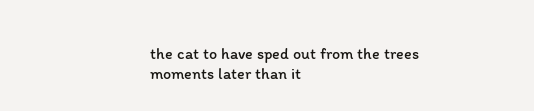the cat to have sped out from the trees moments later than it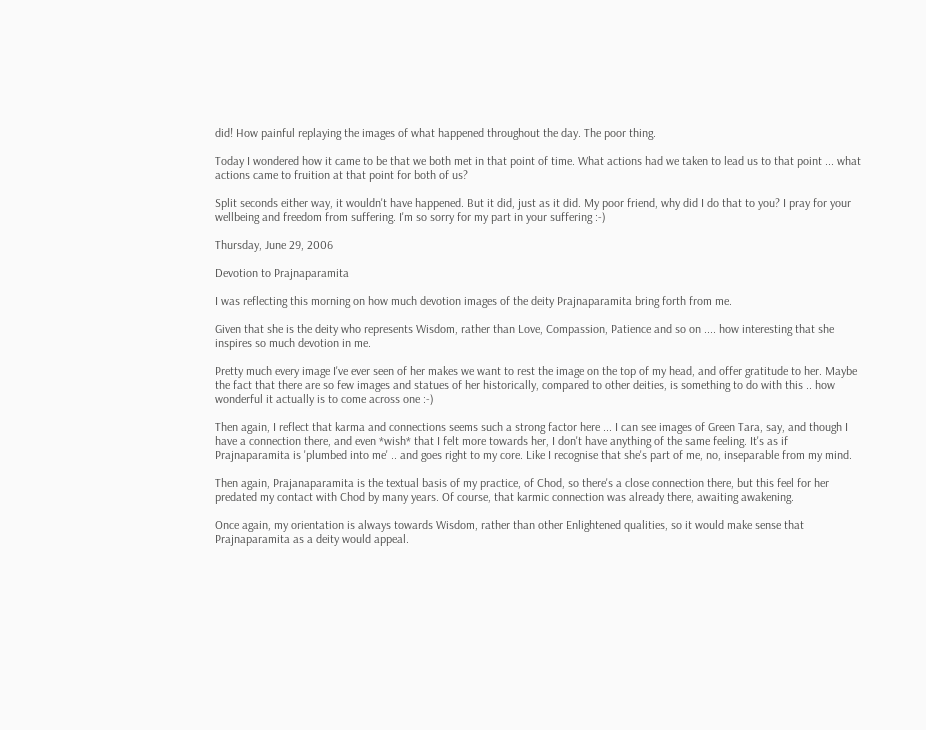did! How painful replaying the images of what happened throughout the day. The poor thing.

Today I wondered how it came to be that we both met in that point of time. What actions had we taken to lead us to that point ... what actions came to fruition at that point for both of us?

Split seconds either way, it wouldn't have happened. But it did, just as it did. My poor friend, why did I do that to you? I pray for your wellbeing and freedom from suffering. I'm so sorry for my part in your suffering :-)

Thursday, June 29, 2006

Devotion to Prajnaparamita

I was reflecting this morning on how much devotion images of the deity Prajnaparamita bring forth from me.

Given that she is the deity who represents Wisdom, rather than Love, Compassion, Patience and so on .... how interesting that she inspires so much devotion in me.

Pretty much every image I've ever seen of her makes we want to rest the image on the top of my head, and offer gratitude to her. Maybe the fact that there are so few images and statues of her historically, compared to other deities, is something to do with this .. how wonderful it actually is to come across one :-)

Then again, I reflect that karma and connections seems such a strong factor here ... I can see images of Green Tara, say, and though I have a connection there, and even *wish* that I felt more towards her, I don't have anything of the same feeling. It's as if Prajnaparamita is 'plumbed into me' .. and goes right to my core. Like I recognise that she's part of me, no, inseparable from my mind.

Then again, Prajanaparamita is the textual basis of my practice, of Chod, so there's a close connection there, but this feel for her predated my contact with Chod by many years. Of course, that karmic connection was already there, awaiting awakening.

Once again, my orientation is always towards Wisdom, rather than other Enlightened qualities, so it would make sense that Prajnaparamita as a deity would appeal.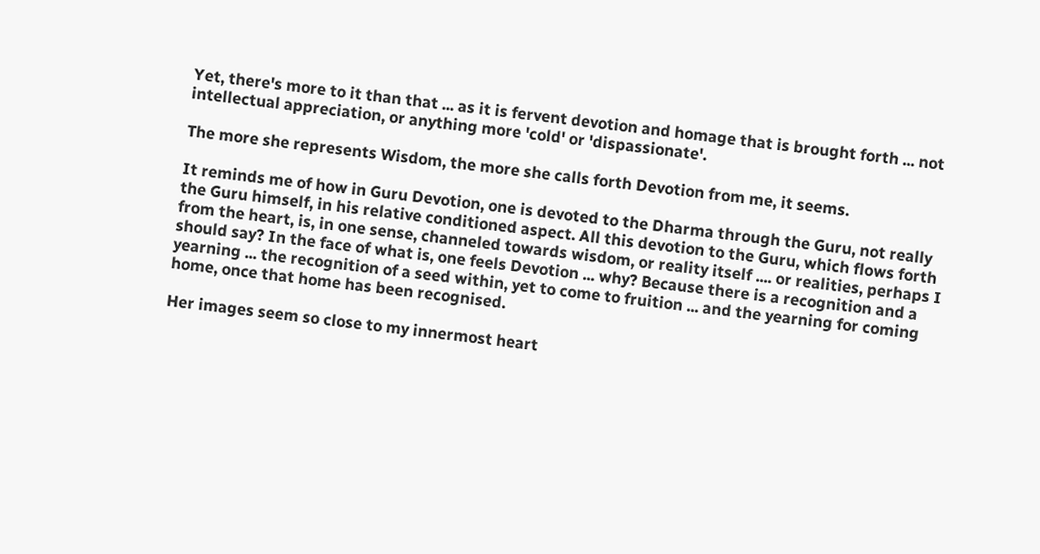Yet, there's more to it than that ... as it is fervent devotion and homage that is brought forth ... not intellectual appreciation, or anything more 'cold' or 'dispassionate'.

The more she represents Wisdom, the more she calls forth Devotion from me, it seems.

It reminds me of how in Guru Devotion, one is devoted to the Dharma through the Guru, not really the Guru himself, in his relative conditioned aspect. All this devotion to the Guru, which flows forth from the heart, is, in one sense, channeled towards wisdom, or reality itself .... or realities, perhaps I should say? In the face of what is, one feels Devotion ... why? Because there is a recognition and a yearning ... the recognition of a seed within, yet to come to fruition ... and the yearning for coming home, once that home has been recognised.

Her images seem so close to my innermost heart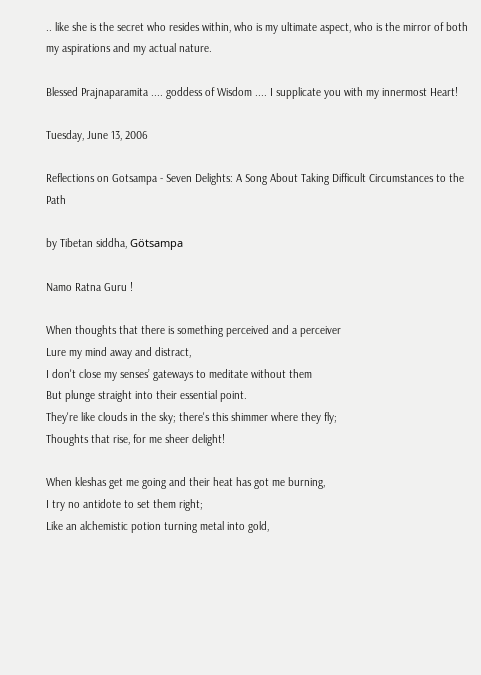.. like she is the secret who resides within, who is my ultimate aspect, who is the mirror of both my aspirations and my actual nature.

Blessed Prajnaparamita .... goddess of Wisdom .... I supplicate you with my innermost Heart!

Tuesday, June 13, 2006

Reflections on Gotsampa - Seven Delights: A Song About Taking Difficult Circumstances to the Path

by Tibetan siddha, Götsampa

Namo Ratna Guru !

When thoughts that there is something perceived and a perceiver
Lure my mind away and distract,
I don't close my senses’ gateways to meditate without them
But plunge straight into their essential point.
They're like clouds in the sky; there's this shimmer where they fly;
Thoughts that rise, for me sheer delight!

When kleshas get me going and their heat has got me burning,
I try no antidote to set them right;
Like an alchemistic potion turning metal into gold,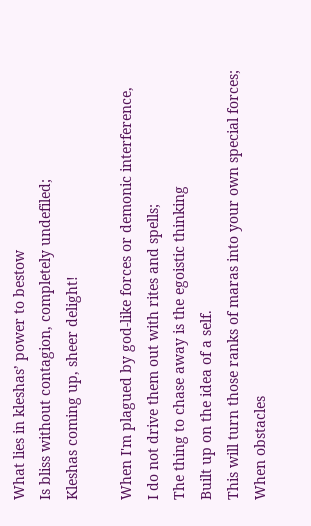What lies in kleshas’ power to bestow
Is bliss without contagion, completely undefiled;
Kleshas coming up, sheer delight!

When I'm plagued by god-like forces or demonic interference,
I do not drive them out with rites and spells;
The thing to chase away is the egoistic thinking
Built up on the idea of a self.
This will turn those ranks of maras into your own special forces;
When obstacles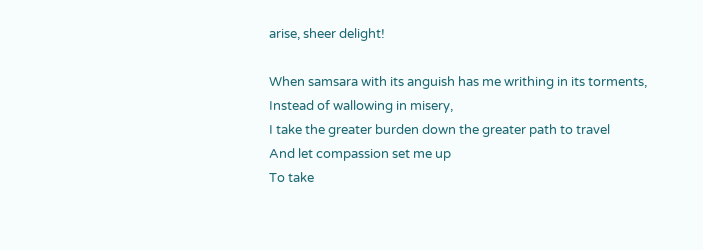arise, sheer delight!

When samsara with its anguish has me writhing in its torments,
Instead of wallowing in misery,
I take the greater burden down the greater path to travel
And let compassion set me up
To take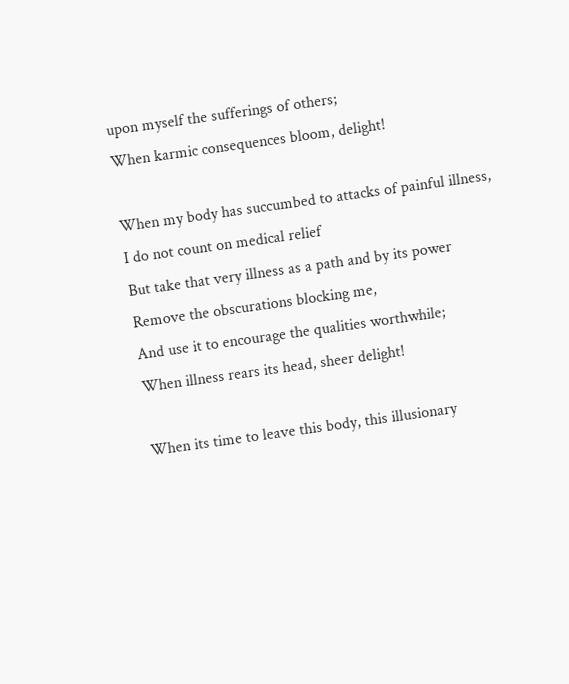upon myself the sufferings of others;
When karmic consequences bloom, delight!

When my body has succumbed to attacks of painful illness,
I do not count on medical relief
But take that very illness as a path and by its power
Remove the obscurations blocking me,
And use it to encourage the qualities worthwhile;
When illness rears its head, sheer delight!

When its time to leave this body, this illusionary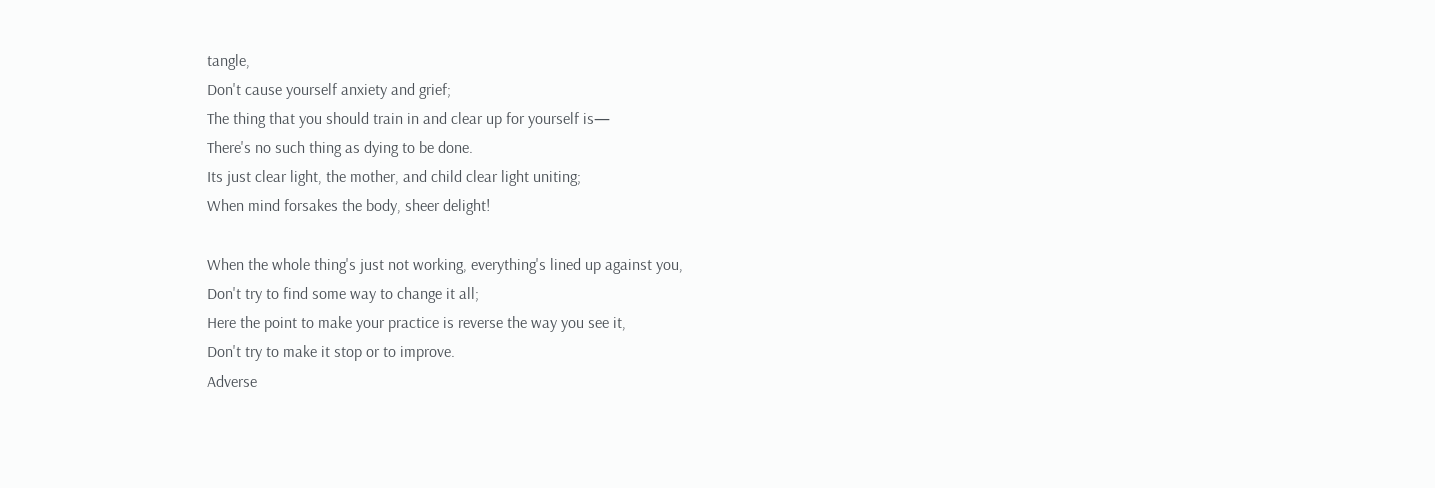tangle,
Don't cause yourself anxiety and grief;
The thing that you should train in and clear up for yourself is—
There's no such thing as dying to be done.
Its just clear light, the mother, and child clear light uniting;
When mind forsakes the body, sheer delight!

When the whole thing's just not working, everything's lined up against you,
Don't try to find some way to change it all;
Here the point to make your practice is reverse the way you see it,
Don't try to make it stop or to improve.
Adverse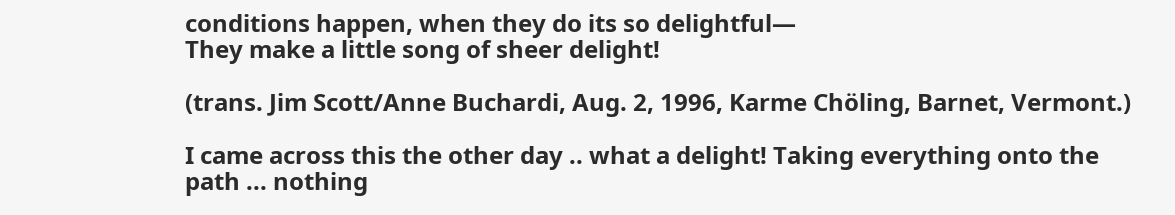conditions happen, when they do its so delightful—
They make a little song of sheer delight!

(trans. Jim Scott/Anne Buchardi, Aug. 2, 1996, Karme Chöling, Barnet, Vermont.)

I came across this the other day .. what a delight! Taking everything onto the path ... nothing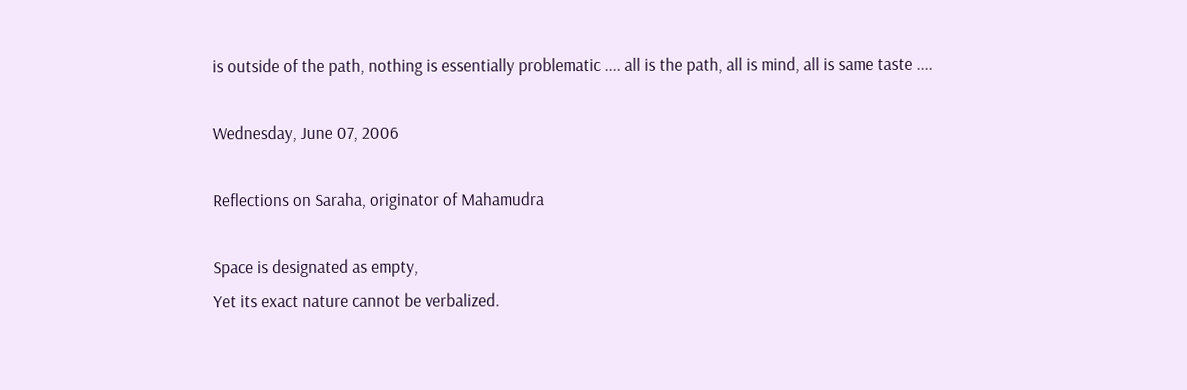is outside of the path, nothing is essentially problematic .... all is the path, all is mind, all is same taste ....

Wednesday, June 07, 2006

Reflections on Saraha, originator of Mahamudra

Space is designated as empty,
Yet its exact nature cannot be verbalized.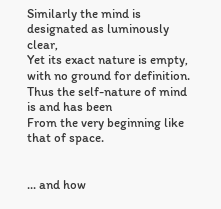Similarly the mind is designated as luminously clear,
Yet its exact nature is empty, with no ground for definition.
Thus the self-nature of mind is and has been
From the very beginning like that of space.


... and how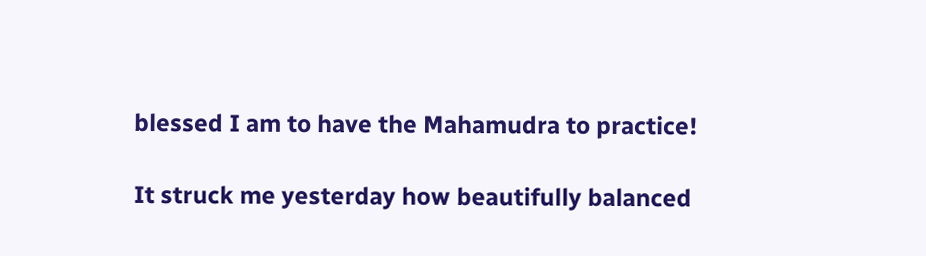blessed I am to have the Mahamudra to practice!

It struck me yesterday how beautifully balanced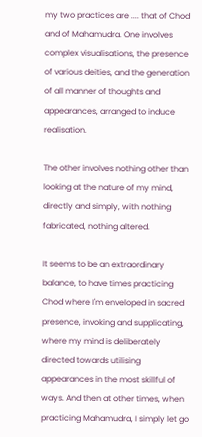my two practices are .... that of Chod and of Mahamudra. One involves complex visualisations, the presence of various deities, and the generation of all manner of thoughts and appearances, arranged to induce realisation.

The other involves nothing other than looking at the nature of my mind, directly and simply, with nothing fabricated, nothing altered.

It seems to be an extraordinary balance, to have times practicing Chod where I'm enveloped in sacred presence, invoking and supplicating, where my mind is deliberately directed towards utilising appearances in the most skillful of ways. And then at other times, when practicing Mahamudra, I simply let go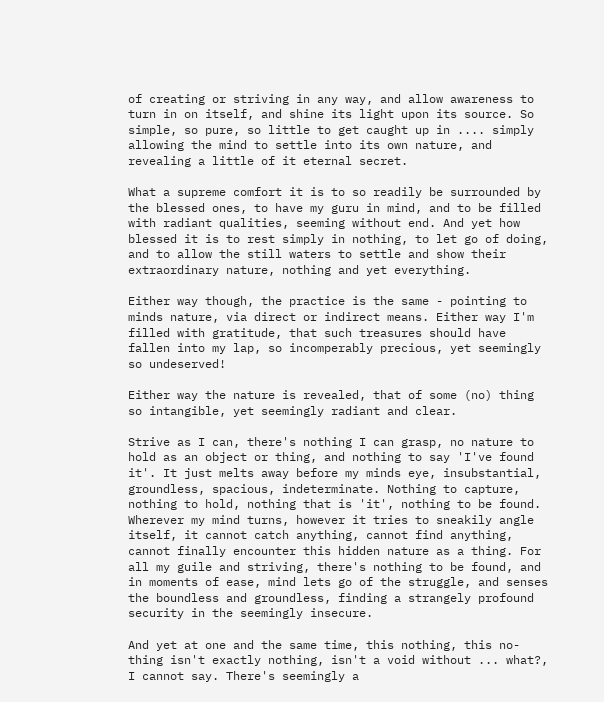of creating or striving in any way, and allow awareness to turn in on itself, and shine its light upon its source. So simple, so pure, so little to get caught up in .... simply allowing the mind to settle into its own nature, and revealing a little of it eternal secret.

What a supreme comfort it is to so readily be surrounded by the blessed ones, to have my guru in mind, and to be filled with radiant qualities, seeming without end. And yet how blessed it is to rest simply in nothing, to let go of doing, and to allow the still waters to settle and show their extraordinary nature, nothing and yet everything.

Either way though, the practice is the same - pointing to minds nature, via direct or indirect means. Either way I'm filled with gratitude, that such treasures should have fallen into my lap, so incomperably precious, yet seemingly so undeserved!

Either way the nature is revealed, that of some (no) thing so intangible, yet seemingly radiant and clear.

Strive as I can, there's nothing I can grasp, no nature to hold as an object or thing, and nothing to say 'I've found it'. It just melts away before my minds eye, insubstantial, groundless, spacious, indeterminate. Nothing to capture, nothing to hold, nothing that is 'it', nothing to be found. Wherever my mind turns, however it tries to sneakily angle itself, it cannot catch anything, cannot find anything, cannot finally encounter this hidden nature as a thing. For all my guile and striving, there's nothing to be found, and in moments of ease, mind lets go of the struggle, and senses the boundless and groundless, finding a strangely profound security in the seemingly insecure.

And yet at one and the same time, this nothing, this no-thing isn't exactly nothing, isn't a void without ... what?, I cannot say. There's seemingly a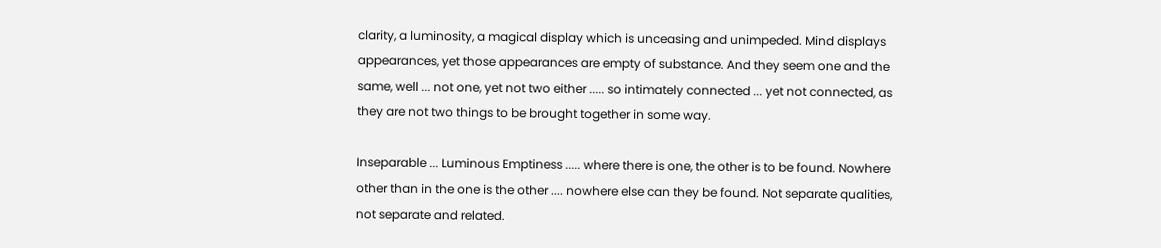clarity, a luminosity, a magical display which is unceasing and unimpeded. Mind displays appearances, yet those appearances are empty of substance. And they seem one and the same, well ... not one, yet not two either ..... so intimately connected ... yet not connected, as they are not two things to be brought together in some way.

Inseparable ... Luminous Emptiness ..... where there is one, the other is to be found. Nowhere other than in the one is the other .... nowhere else can they be found. Not separate qualities, not separate and related.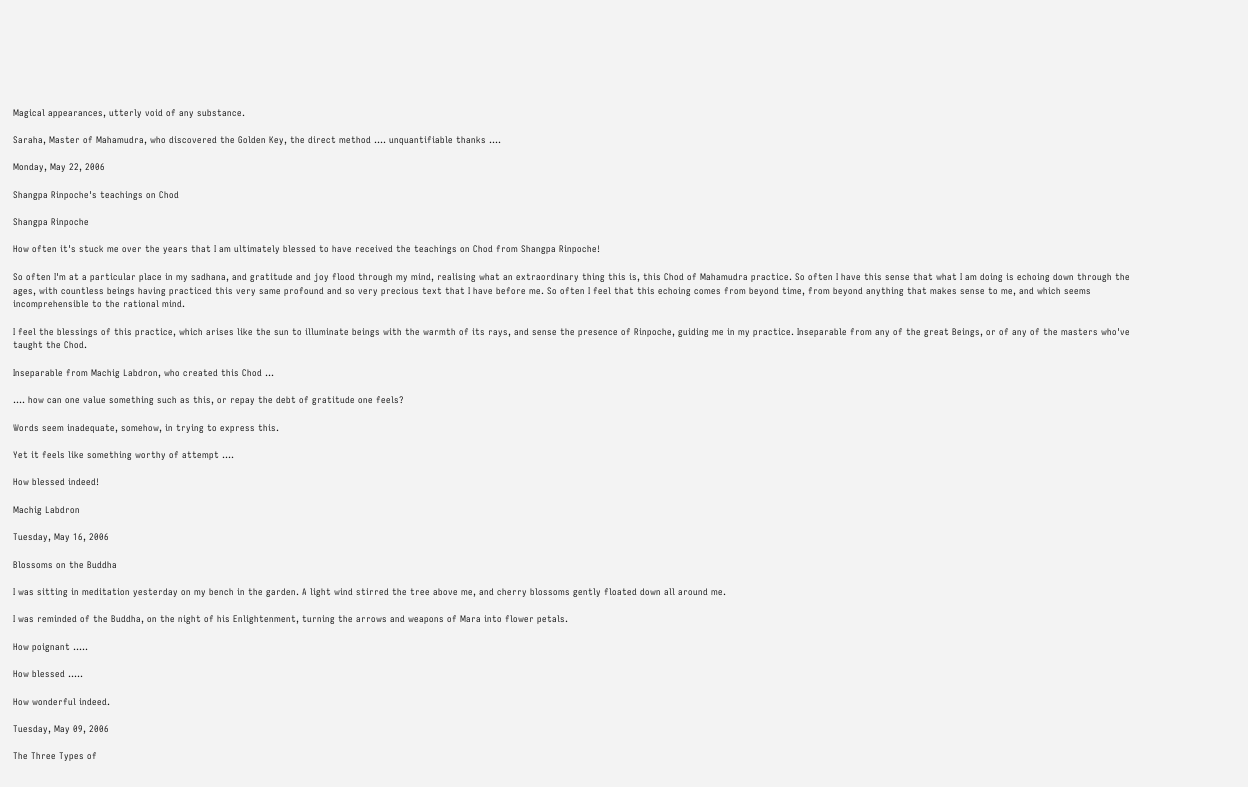Magical appearances, utterly void of any substance.

Saraha, Master of Mahamudra, who discovered the Golden Key, the direct method .... unquantifiable thanks ....

Monday, May 22, 2006

Shangpa Rinpoche's teachings on Chod

Shangpa Rinpoche

How often it's stuck me over the years that I am ultimately blessed to have received the teachings on Chod from Shangpa Rinpoche!

So often I'm at a particular place in my sadhana, and gratitude and joy flood through my mind, realising what an extraordinary thing this is, this Chod of Mahamudra practice. So often I have this sense that what I am doing is echoing down through the ages, with countless beings having practiced this very same profound and so very precious text that I have before me. So often I feel that this echoing comes from beyond time, from beyond anything that makes sense to me, and which seems incomprehensible to the rational mind.

I feel the blessings of this practice, which arises like the sun to illuminate beings with the warmth of its rays, and sense the presence of Rinpoche, guiding me in my practice. Inseparable from any of the great Beings, or of any of the masters who've taught the Chod.

Inseparable from Machig Labdron, who created this Chod ...

.... how can one value something such as this, or repay the debt of gratitude one feels?

Words seem inadequate, somehow, in trying to express this.

Yet it feels like something worthy of attempt ....

How blessed indeed!

Machig Labdron

Tuesday, May 16, 2006

Blossoms on the Buddha

I was sitting in meditation yesterday on my bench in the garden. A light wind stirred the tree above me, and cherry blossoms gently floated down all around me.

I was reminded of the Buddha, on the night of his Enlightenment, turning the arrows and weapons of Mara into flower petals.

How poignant .....

How blessed .....

How wonderful indeed.

Tuesday, May 09, 2006

The Three Types of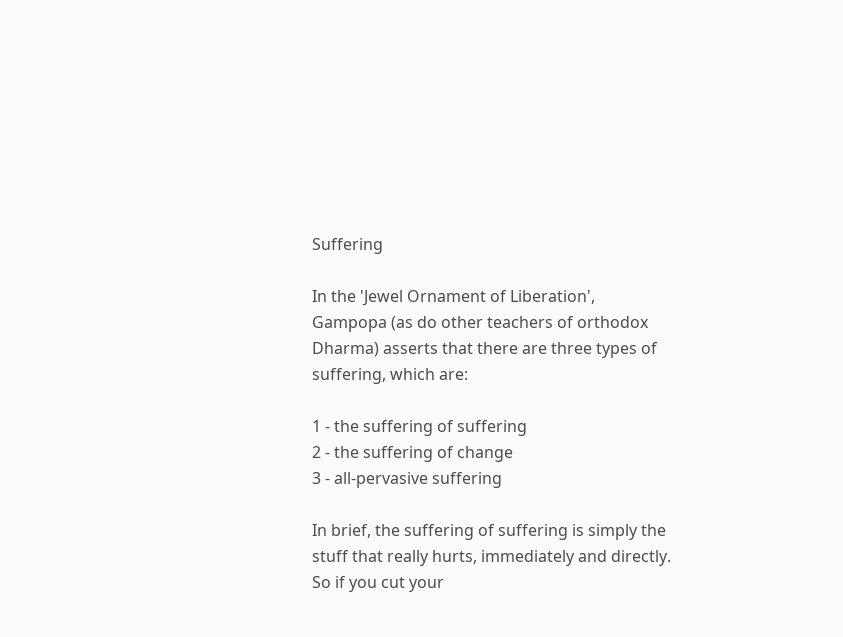Suffering

In the 'Jewel Ornament of Liberation', Gampopa (as do other teachers of orthodox Dharma) asserts that there are three types of suffering, which are:

1 - the suffering of suffering
2 - the suffering of change
3 - all-pervasive suffering

In brief, the suffering of suffering is simply the stuff that really hurts, immediately and directly. So if you cut your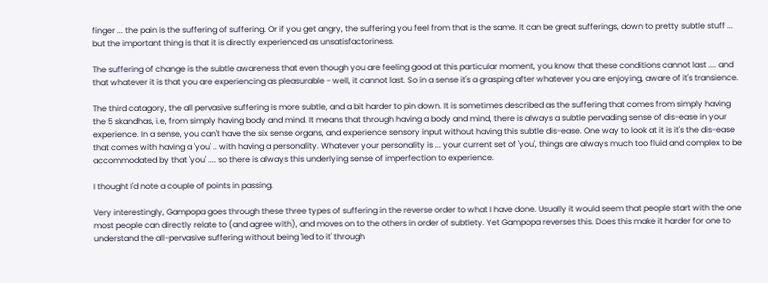finger ... the pain is the suffering of suffering. Or if you get angry, the suffering you feel from that is the same. It can be great sufferings, down to pretty subtle stuff ... but the important thing is that it is directly experienced as unsatisfactoriness.

The suffering of change is the subtle awareness that even though you are feeling good at this particular moment, you know that these conditions cannot last .... and that whatever it is that you are experiencing as pleasurable - well, it cannot last. So in a sense it's a grasping after whatever you are enjoying, aware of it's transience.

The third catagory, the all pervasive suffering is more subtle, and a bit harder to pin down. It is sometimes described as the suffering that comes from simply having the 5 skandhas, i.e, from simply having body and mind. It means that through having a body and mind, there is always a subtle pervading sense of dis-ease in your experience. In a sense, you can't have the six sense organs, and experience sensory input without having this subtle dis-ease. One way to look at it is it's the dis-ease that comes with having a 'you' .. with having a personality. Whatever your personality is ... your current set of 'you', things are always much too fluid and complex to be accommodated by that 'you' .... so there is always this underlying sense of imperfection to experience.

I thought I'd note a couple of points in passing.

Very interestingly, Gampopa goes through these three types of suffering in the reverse order to what I have done. Usually it would seem that people start with the one most people can directly relate to (and agree with), and moves on to the others in order of subtlety. Yet Gampopa reverses this. Does this make it harder for one to understand the all-pervasive suffering without being 'led to it' through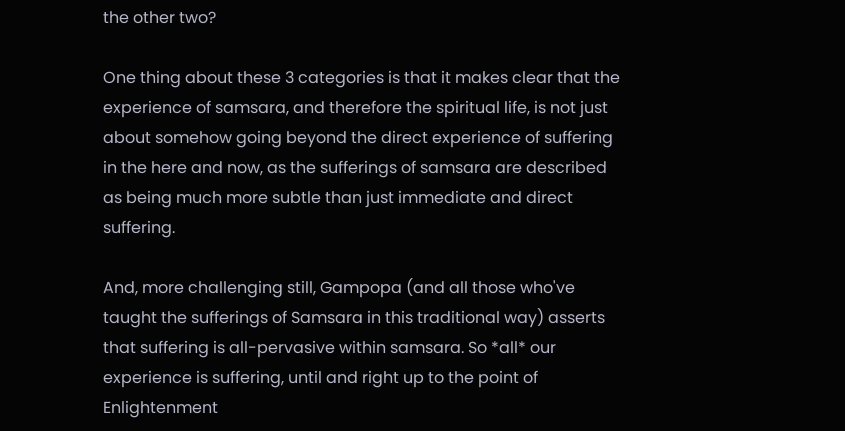the other two?

One thing about these 3 categories is that it makes clear that the experience of samsara, and therefore the spiritual life, is not just about somehow going beyond the direct experience of suffering in the here and now, as the sufferings of samsara are described as being much more subtle than just immediate and direct suffering.

And, more challenging still, Gampopa (and all those who've taught the sufferings of Samsara in this traditional way) asserts that suffering is all-pervasive within samsara. So *all* our experience is suffering, until and right up to the point of Enlightenment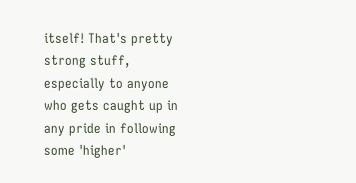itself! That's pretty strong stuff, especially to anyone who gets caught up in any pride in following some 'higher'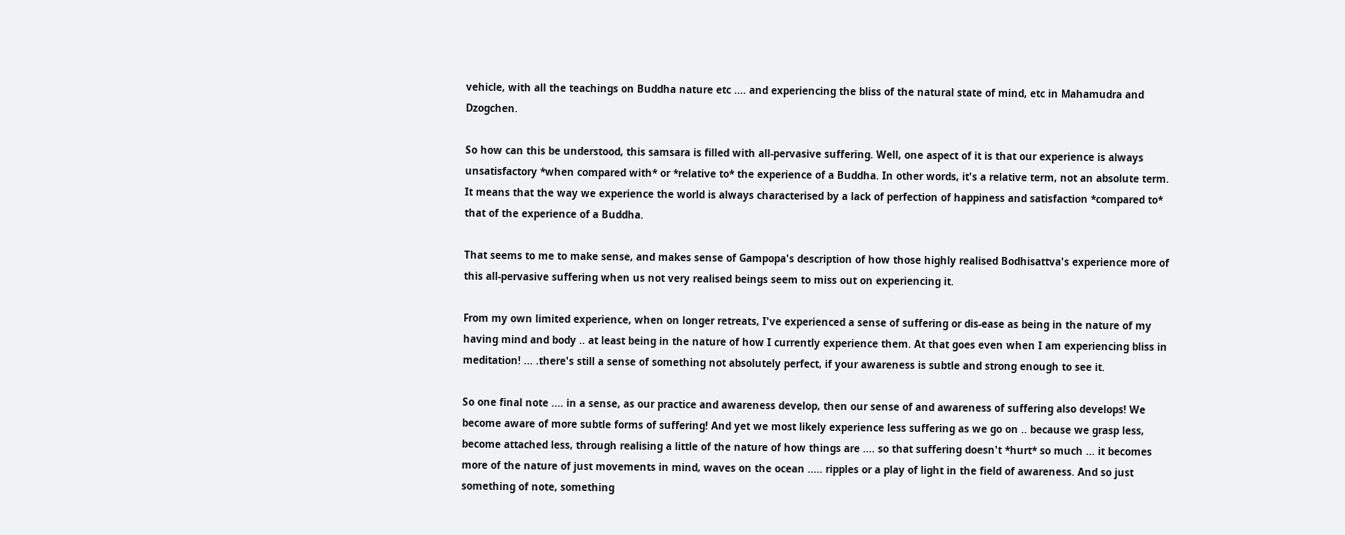vehicle, with all the teachings on Buddha nature etc .... and experiencing the bliss of the natural state of mind, etc in Mahamudra and Dzogchen.

So how can this be understood, this samsara is filled with all-pervasive suffering. Well, one aspect of it is that our experience is always unsatisfactory *when compared with* or *relative to* the experience of a Buddha. In other words, it's a relative term, not an absolute term. It means that the way we experience the world is always characterised by a lack of perfection of happiness and satisfaction *compared to* that of the experience of a Buddha.

That seems to me to make sense, and makes sense of Gampopa's description of how those highly realised Bodhisattva's experience more of this all-pervasive suffering when us not very realised beings seem to miss out on experiencing it.

From my own limited experience, when on longer retreats, I've experienced a sense of suffering or dis-ease as being in the nature of my having mind and body .. at least being in the nature of how I currently experience them. At that goes even when I am experiencing bliss in meditation! ... .there's still a sense of something not absolutely perfect, if your awareness is subtle and strong enough to see it.

So one final note .... in a sense, as our practice and awareness develop, then our sense of and awareness of suffering also develops! We become aware of more subtle forms of suffering! And yet we most likely experience less suffering as we go on .. because we grasp less, become attached less, through realising a little of the nature of how things are .... so that suffering doesn't *hurt* so much ... it becomes more of the nature of just movements in mind, waves on the ocean ..... ripples or a play of light in the field of awareness. And so just something of note, something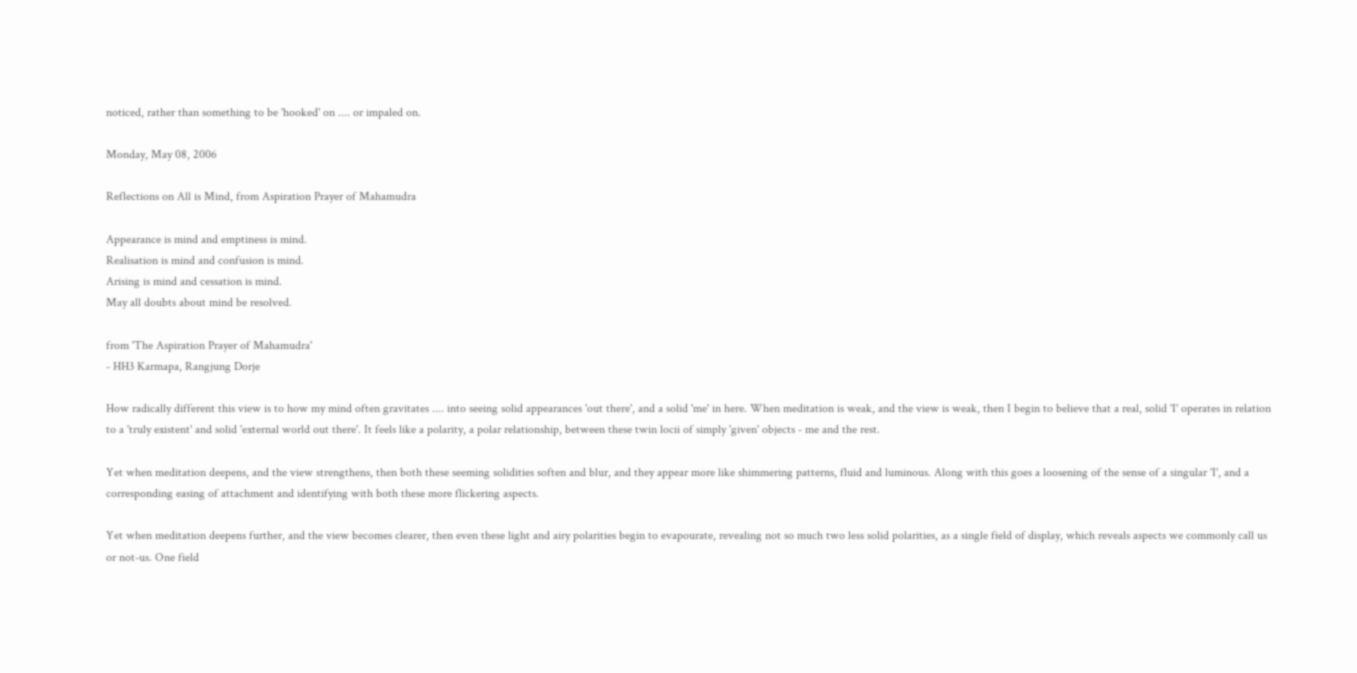noticed, rather than something to be 'hooked' on .... or impaled on.

Monday, May 08, 2006

Reflections on All is Mind, from Aspiration Prayer of Mahamudra

Appearance is mind and emptiness is mind.
Realisation is mind and confusion is mind.
Arising is mind and cessation is mind.
May all doubts about mind be resolved.

from 'The Aspiration Prayer of Mahamudra'
- HH3 Karmapa, Rangjung Dorje

How radically different this view is to how my mind often gravitates .... into seeing solid appearances 'out there', and a solid 'me' in here. When meditation is weak, and the view is weak, then I begin to believe that a real, solid 'I' operates in relation to a 'truly existent' and solid 'external world out there'. It feels like a polarity, a polar relationship, between these twin locii of simply 'given' objects - me and the rest.

Yet when meditation deepens, and the view strengthens, then both these seeming solidities soften and blur, and they appear more like shimmering patterns, fluid and luminous. Along with this goes a loosening of the sense of a singular 'I', and a corresponding easing of attachment and identifying with both these more flickering aspects.

Yet when meditation deepens further, and the view becomes clearer, then even these light and airy polarities begin to evapourate, revealing not so much two less solid polarities, as a single field of display, which reveals aspects we commonly call us or not-us. One field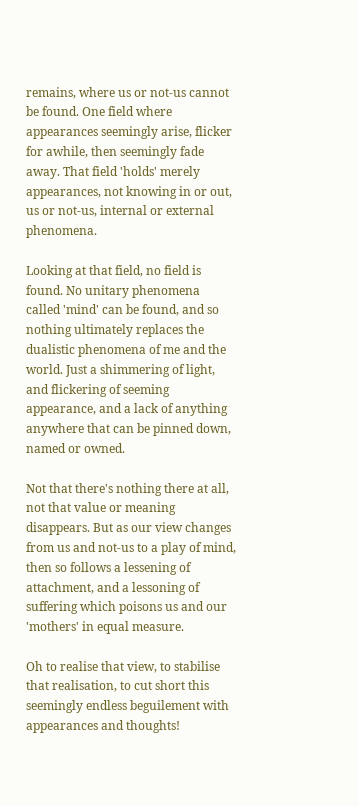remains, where us or not-us cannot be found. One field where appearances seemingly arise, flicker for awhile, then seemingly fade away. That field 'holds' merely appearances, not knowing in or out, us or not-us, internal or external phenomena.

Looking at that field, no field is found. No unitary phenomena called 'mind' can be found, and so nothing ultimately replaces the dualistic phenomena of me and the world. Just a shimmering of light, and flickering of seeming appearance, and a lack of anything anywhere that can be pinned down, named or owned.

Not that there's nothing there at all, not that value or meaning disappears. But as our view changes from us and not-us to a play of mind, then so follows a lessening of attachment, and a lessoning of suffering which poisons us and our 'mothers' in equal measure.

Oh to realise that view, to stabilise that realisation, to cut short this seemingly endless beguilement with appearances and thoughts!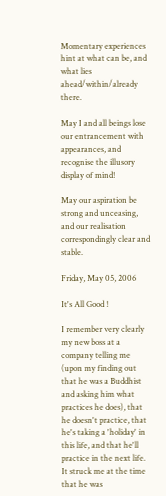Momentary experiences hint at what can be, and what lies ahead/within/already there.

May I and all beings lose our entrancement with appearances, and recognise the illusory display of mind!

May our aspiration be strong and unceasing, and our realisation correspondingly clear and stable.

Friday, May 05, 2006

It's All Good !

I remember very clearly my new boss at a company telling me (upon my finding out that he was a Buddhist and asking him what practices he does), that he doesn't practice, that he's taking a 'holiday' in this life, and that he'll practice in the next life. It struck me at the time that he was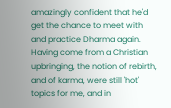amazingly confident that he'd get the chance to meet with and practice Dharma again. Having come from a Christian upbringing, the notion of rebirth, and of karma, were still 'hot' topics for me, and in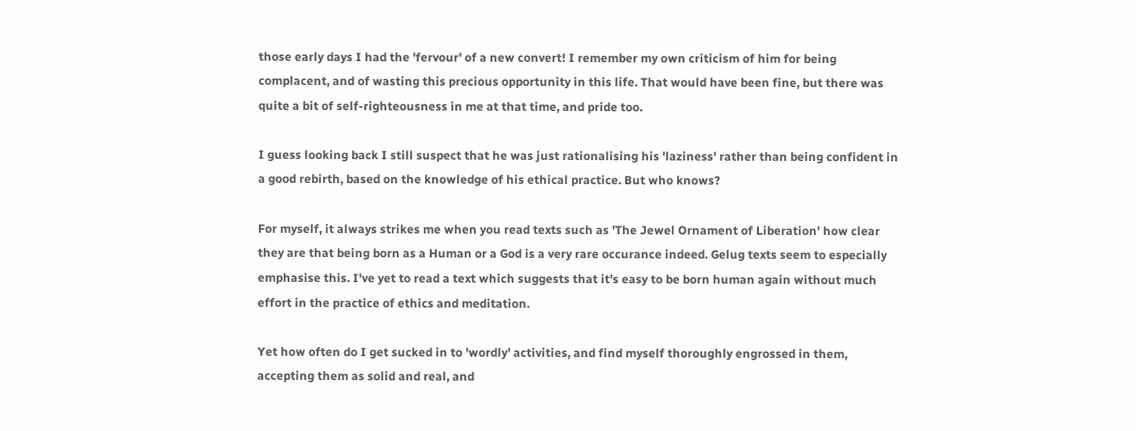those early days I had the 'fervour' of a new convert! I remember my own criticism of him for being complacent, and of wasting this precious opportunity in this life. That would have been fine, but there was quite a bit of self-righteousness in me at that time, and pride too.

I guess looking back I still suspect that he was just rationalising his 'laziness' rather than being confident in a good rebirth, based on the knowledge of his ethical practice. But who knows?

For myself, it always strikes me when you read texts such as 'The Jewel Ornament of Liberation' how clear they are that being born as a Human or a God is a very rare occurance indeed. Gelug texts seem to especially emphasise this. I've yet to read a text which suggests that it's easy to be born human again without much effort in the practice of ethics and meditation.

Yet how often do I get sucked in to 'wordly' activities, and find myself thoroughly engrossed in them, accepting them as solid and real, and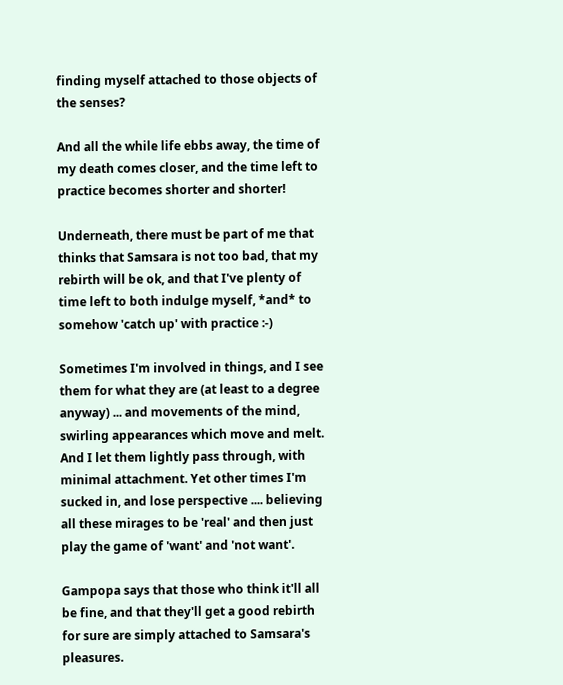finding myself attached to those objects of the senses?

And all the while life ebbs away, the time of my death comes closer, and the time left to practice becomes shorter and shorter!

Underneath, there must be part of me that thinks that Samsara is not too bad, that my rebirth will be ok, and that I've plenty of time left to both indulge myself, *and* to somehow 'catch up' with practice :-)

Sometimes I'm involved in things, and I see them for what they are (at least to a degree anyway) ... and movements of the mind, swirling appearances which move and melt. And I let them lightly pass through, with minimal attachment. Yet other times I'm sucked in, and lose perspective .... believing all these mirages to be 'real' and then just play the game of 'want' and 'not want'.

Gampopa says that those who think it'll all be fine, and that they'll get a good rebirth for sure are simply attached to Samsara's pleasures.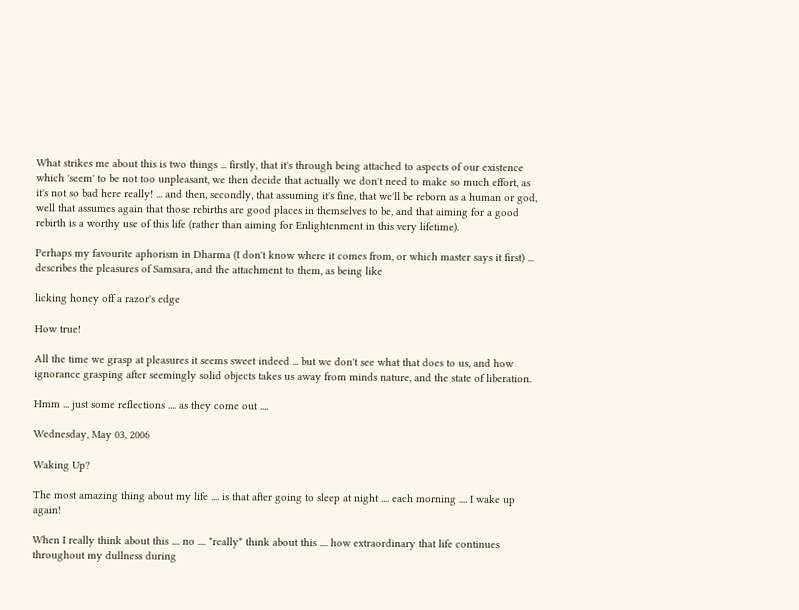What strikes me about this is two things ... firstly, that it's through being attached to aspects of our existence which 'seem' to be not too unpleasant, we then decide that actually we don't need to make so much effort, as it's not so bad here really! ... and then, secondly, that assuming it's fine, that we'll be reborn as a human or god, well that assumes again that those rebirths are good places in themselves to be, and that aiming for a good rebirth is a worthy use of this life (rather than aiming for Enlightenment in this very lifetime).

Perhaps my favourite aphorism in Dharma (I don't know where it comes from, or which master says it first) ... describes the pleasures of Samsara, and the attachment to them, as being like

licking honey off a razor's edge

How true!

All the time we grasp at pleasures it seems sweet indeed ... but we don't see what that does to us, and how ignorance grasping after seemingly solid objects takes us away from minds nature, and the state of liberation.

Hmm ... just some reflections .... as they come out ....

Wednesday, May 03, 2006

Waking Up?

The most amazing thing about my life .... is that after going to sleep at night .... each morning .... I wake up again!

When I really think about this .... no .... *really* think about this .... how extraordinary that life continues throughout my dullness during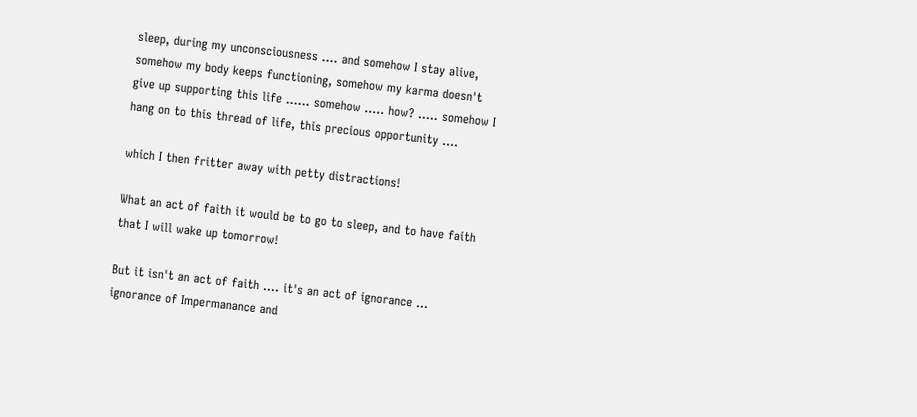sleep, during my unconsciousness .... and somehow I stay alive, somehow my body keeps functioning, somehow my karma doesn't give up supporting this life ...... somehow ..... how? ..... somehow I hang on to this thread of life, this precious opportunity ....

which I then fritter away with petty distractions!

What an act of faith it would be to go to sleep, and to have faith that I will wake up tomorrow!

But it isn't an act of faith .... it's an act of ignorance ... ignorance of Impermanance and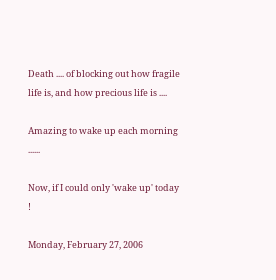Death .... of blocking out how fragile life is, and how precious life is ....

Amazing to wake up each morning ......

Now, if I could only 'wake up' today !

Monday, February 27, 2006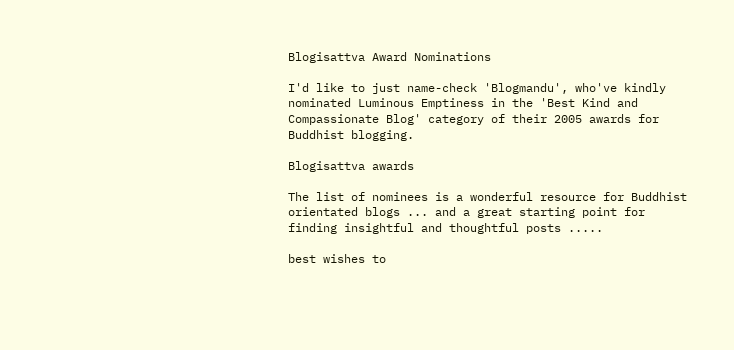Blogisattva Award Nominations

I'd like to just name-check 'Blogmandu', who've kindly nominated Luminous Emptiness in the 'Best Kind and Compassionate Blog' category of their 2005 awards for Buddhist blogging.

Blogisattva awards

The list of nominees is a wonderful resource for Buddhist orientated blogs ... and a great starting point for finding insightful and thoughtful posts .....

best wishes to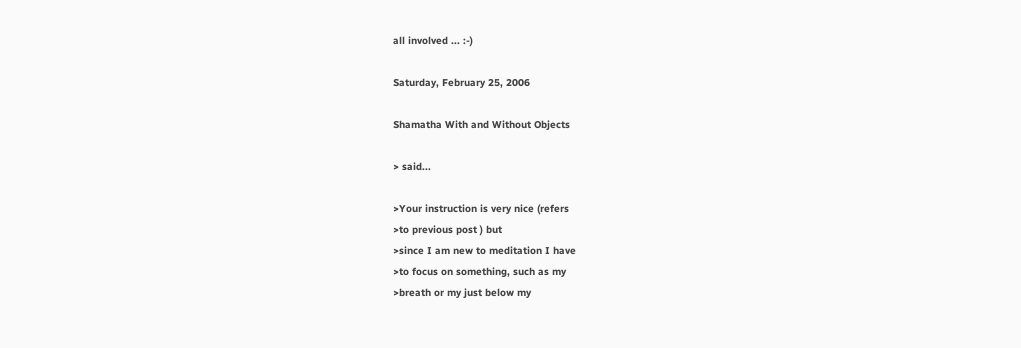all involved ... :-)

Saturday, February 25, 2006

Shamatha With and Without Objects

> said...

>Your instruction is very nice (refers
>to previous post ) but
>since I am new to meditation I have
>to focus on something, such as my
>breath or my just below my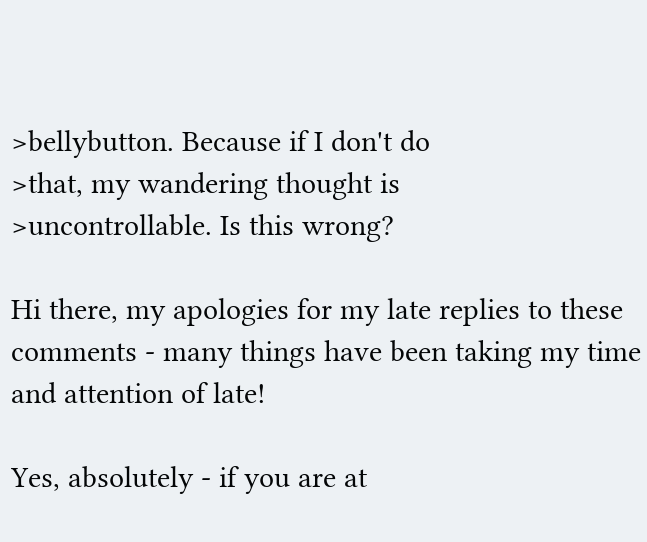>bellybutton. Because if I don't do
>that, my wandering thought is
>uncontrollable. Is this wrong?

Hi there, my apologies for my late replies to these comments - many things have been taking my time and attention of late!

Yes, absolutely - if you are at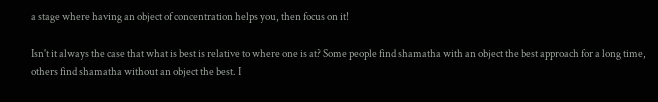a stage where having an object of concentration helps you, then focus on it!

Isn't it always the case that what is best is relative to where one is at? Some people find shamatha with an object the best approach for a long time, others find shamatha without an object the best. I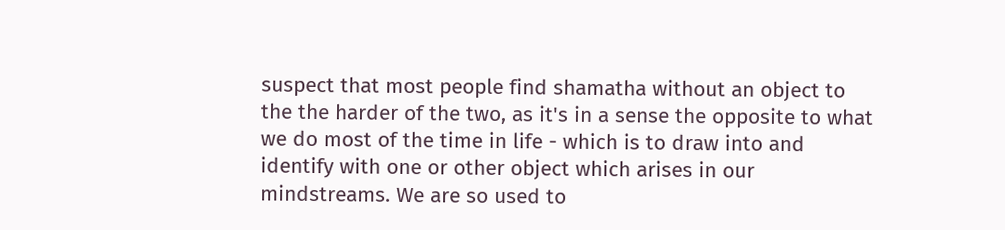suspect that most people find shamatha without an object to the the harder of the two, as it's in a sense the opposite to what we do most of the time in life - which is to draw into and identify with one or other object which arises in our mindstreams. We are so used to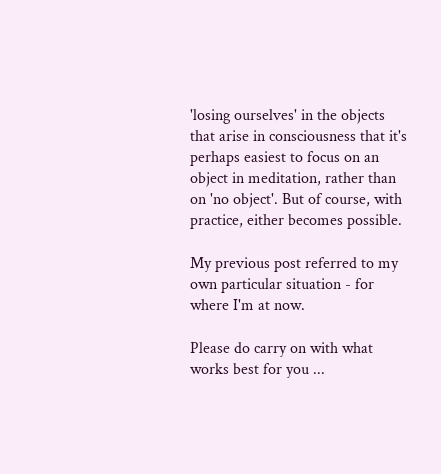'losing ourselves' in the objects that arise in consciousness that it's perhaps easiest to focus on an object in meditation, rather than on 'no object'. But of course, with practice, either becomes possible.

My previous post referred to my own particular situation - for where I'm at now.

Please do carry on with what works best for you ...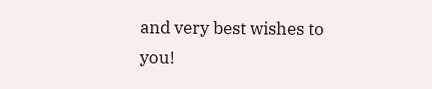and very best wishes to you!